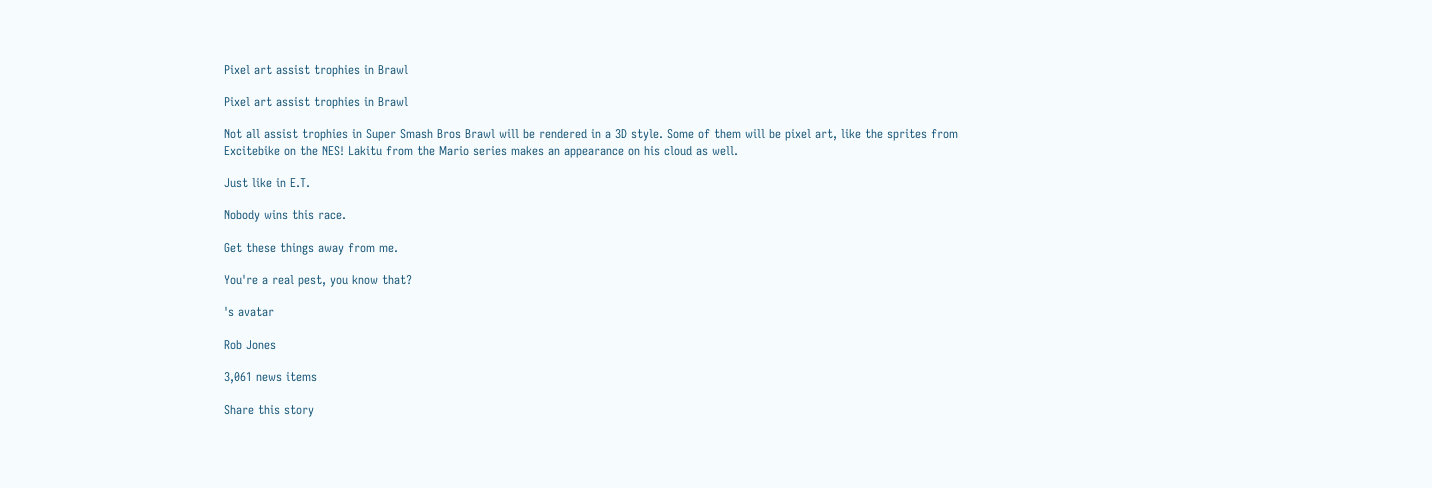Pixel art assist trophies in Brawl

Pixel art assist trophies in Brawl

Not all assist trophies in Super Smash Bros Brawl will be rendered in a 3D style. Some of them will be pixel art, like the sprites from Excitebike on the NES! Lakitu from the Mario series makes an appearance on his cloud as well.

Just like in E.T.

Nobody wins this race.

Get these things away from me.

You're a real pest, you know that?

's avatar

Rob Jones

3,061 news items

Share this story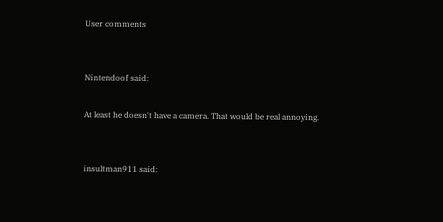User comments


Nintendoof said:

At least he doesn't have a camera. That would be real annoying.


insultman911 said: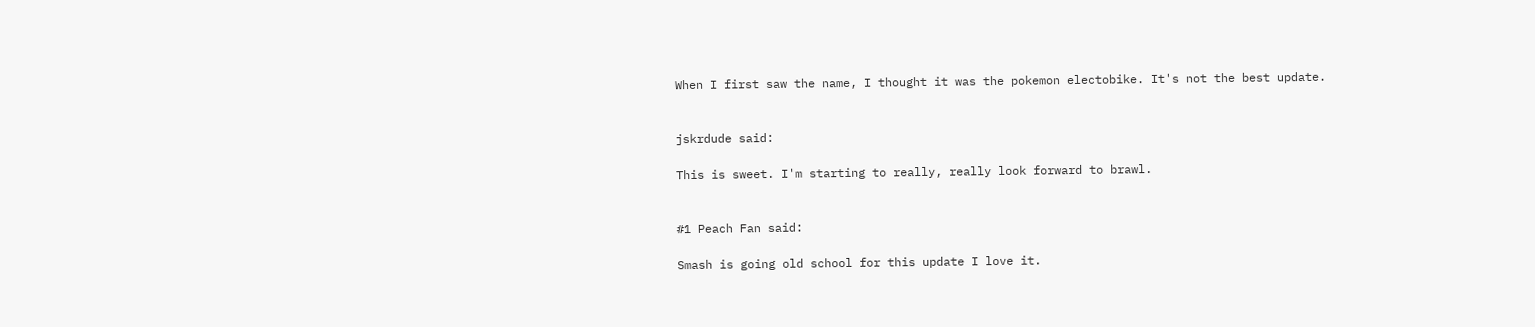When I first saw the name, I thought it was the pokemon electobike. It's not the best update.


jskrdude said:

This is sweet. I'm starting to really, really look forward to brawl.


#1 Peach Fan said:

Smash is going old school for this update I love it.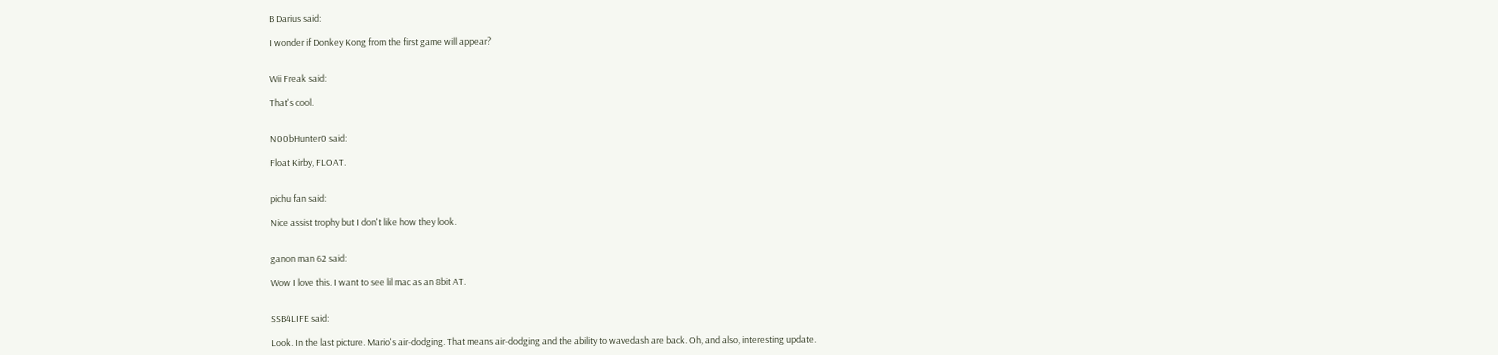B Darius said:

I wonder if Donkey Kong from the first game will appear?


Wii Freak said:

That's cool.


N00bHunter0 said:

Float Kirby, FLOAT.


pichu fan said:

Nice assist trophy but I don't like how they look.


ganon man 62 said:

Wow I love this. I want to see lil mac as an 8bit AT.


SSB4LIFE said:

Look. In the last picture. Mario's air-dodging. That means air-dodging and the ability to wavedash are back. Oh, and also, interesting update.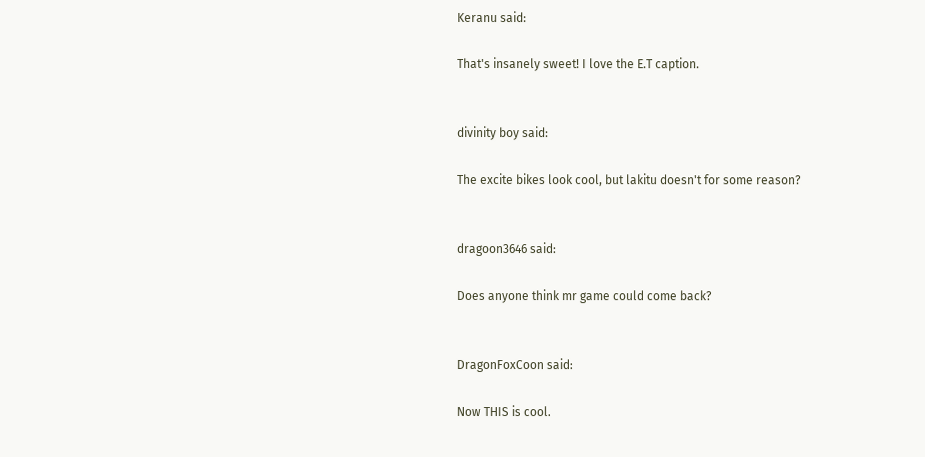Keranu said:

That's insanely sweet! I love the E.T caption.


divinity boy said:

The excite bikes look cool, but lakitu doesn't for some reason?


dragoon3646 said:

Does anyone think mr game could come back?


DragonFoxCoon said:

Now THIS is cool.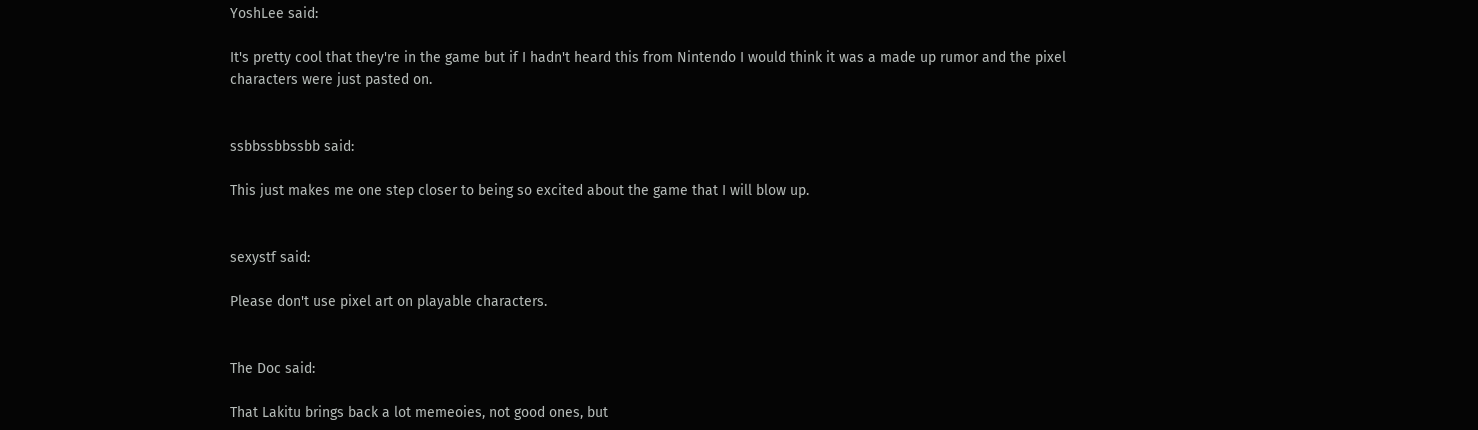YoshLee said:

It's pretty cool that they're in the game but if I hadn't heard this from Nintendo I would think it was a made up rumor and the pixel characters were just pasted on.


ssbbssbbssbb said:

This just makes me one step closer to being so excited about the game that I will blow up.


sexystf said:

Please don't use pixel art on playable characters.


The Doc said:

That Lakitu brings back a lot memeoies, not good ones, but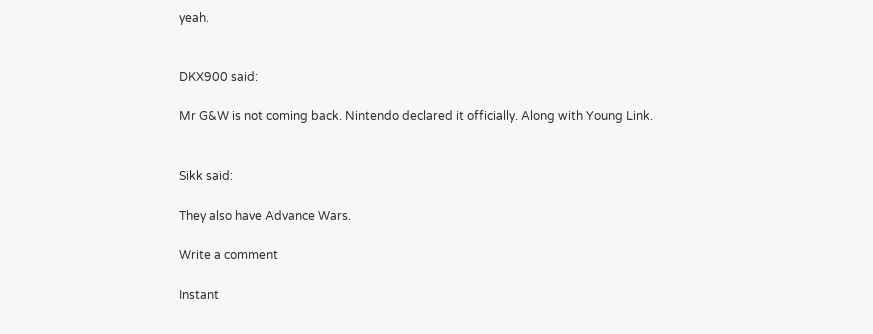yeah.


DKX900 said:

Mr G&W is not coming back. Nintendo declared it officially. Along with Young Link.


Sikk said:

They also have Advance Wars.

Write a comment

Instant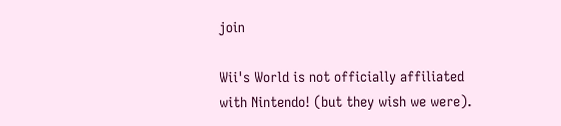join

Wii's World is not officially affiliated with Nintendo! (but they wish we were).